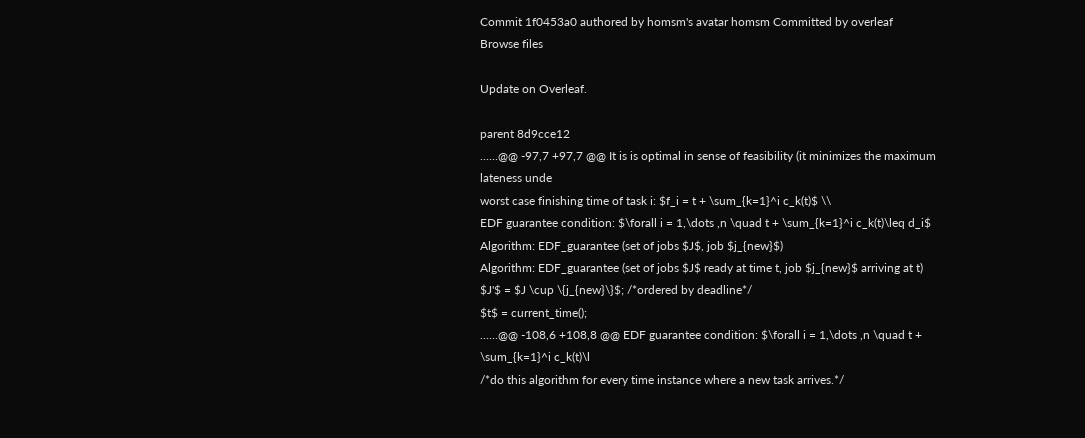Commit 1f0453a0 authored by homsm's avatar homsm Committed by overleaf
Browse files

Update on Overleaf.

parent 8d9cce12
......@@ -97,7 +97,7 @@ It is is optimal in sense of feasibility (it minimizes the maximum lateness unde
worst case finishing time of task i: $f_i = t + \sum_{k=1}^i c_k(t)$ \\
EDF guarantee condition: $\forall i = 1,\dots ,n \quad t + \sum_{k=1}^i c_k(t)\leq d_i$
Algorithm: EDF_guarantee (set of jobs $J$, job $j_{new}$)
Algorithm: EDF_guarantee (set of jobs $J$ ready at time t, job $j_{new}$ arriving at t)
$J'$ = $J \cup \{j_{new}\}$; /*ordered by deadline*/
$t$ = current_time();
......@@ -108,6 +108,8 @@ EDF guarantee condition: $\forall i = 1,\dots ,n \quad t + \sum_{k=1}^i c_k(t)\l
/*do this algorithm for every time instance where a new task arrives.*/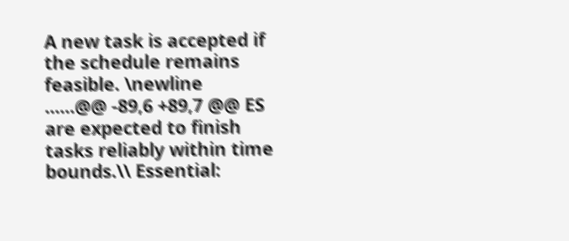A new task is accepted if the schedule remains feasible. \newline
......@@ -89,6 +89,7 @@ ES are expected to finish tasks reliably within time bounds.\\ Essential: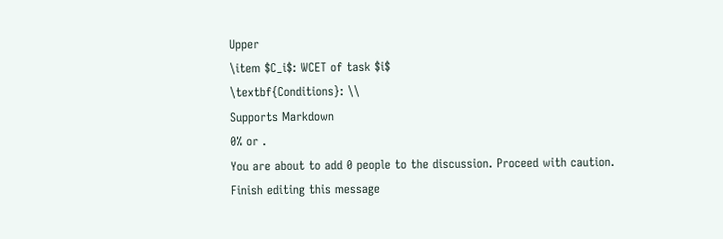Upper
\item $C_i$: WCET of task $i$
\textbf{Conditions}: \\
Supports Markdown
0% or .
You are about to add 0 people to the discussion. Proceed with caution.
Finish editing this message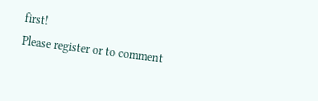first!
Please register or to comment